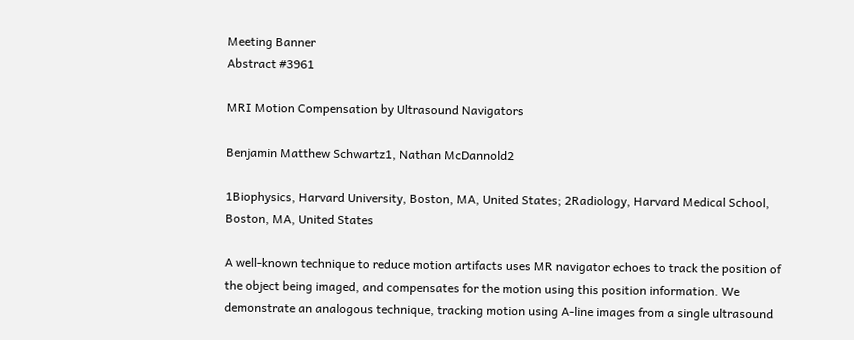Meeting Banner
Abstract #3961

MRI Motion Compensation by Ultrasound Navigators

Benjamin Matthew Schwartz1, Nathan McDannold2

1Biophysics, Harvard University, Boston, MA, United States; 2Radiology, Harvard Medical School, Boston, MA, United States

A well-known technique to reduce motion artifacts uses MR navigator echoes to track the position of the object being imaged, and compensates for the motion using this position information. We demonstrate an analogous technique, tracking motion using A-line images from a single ultrasound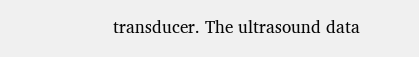transducer. The ultrasound data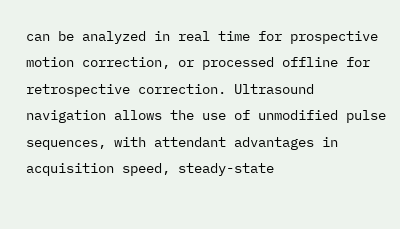can be analyzed in real time for prospective motion correction, or processed offline for retrospective correction. Ultrasound navigation allows the use of unmodified pulse sequences, with attendant advantages in acquisition speed, steady-state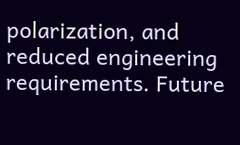polarization, and reduced engineering requirements. Future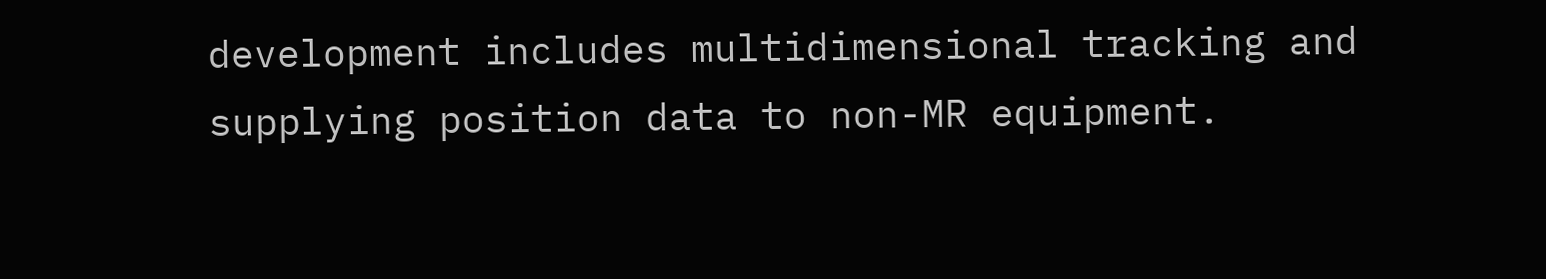development includes multidimensional tracking and supplying position data to non-MR equipment.